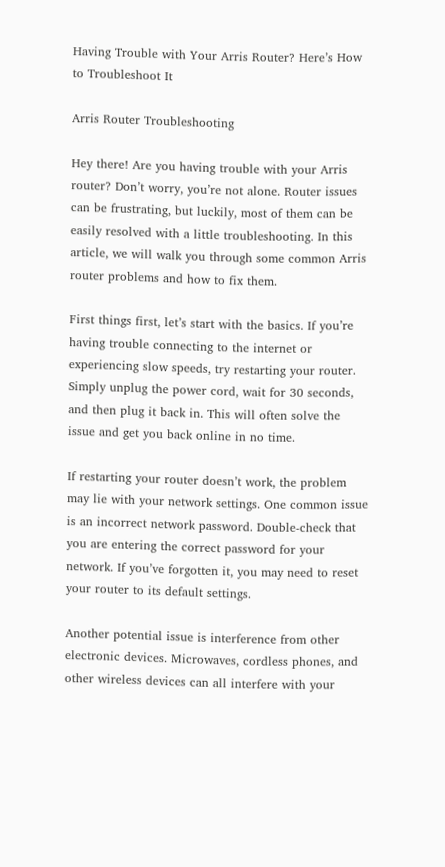Having Trouble with Your Arris Router? Here’s How to Troubleshoot It

Arris Router Troubleshooting

Hey there! Are you having trouble with your Arris router? Don’t worry, you’re not alone. Router issues can be frustrating, but luckily, most of them can be easily resolved with a little troubleshooting. In this article, we will walk you through some common Arris router problems and how to fix them.

First things first, let’s start with the basics. If you’re having trouble connecting to the internet or experiencing slow speeds, try restarting your router. Simply unplug the power cord, wait for 30 seconds, and then plug it back in. This will often solve the issue and get you back online in no time.

If restarting your router doesn’t work, the problem may lie with your network settings. One common issue is an incorrect network password. Double-check that you are entering the correct password for your network. If you’ve forgotten it, you may need to reset your router to its default settings.

Another potential issue is interference from other electronic devices. Microwaves, cordless phones, and other wireless devices can all interfere with your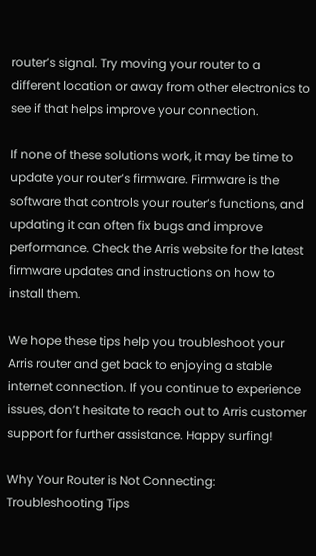router’s signal. Try moving your router to a different location or away from other electronics to see if that helps improve your connection.

If none of these solutions work, it may be time to update your router’s firmware. Firmware is the software that controls your router’s functions, and updating it can often fix bugs and improve performance. Check the Arris website for the latest firmware updates and instructions on how to install them.

We hope these tips help you troubleshoot your Arris router and get back to enjoying a stable internet connection. If you continue to experience issues, don’t hesitate to reach out to Arris customer support for further assistance. Happy surfing!

Why Your Router is Not Connecting: Troubleshooting Tips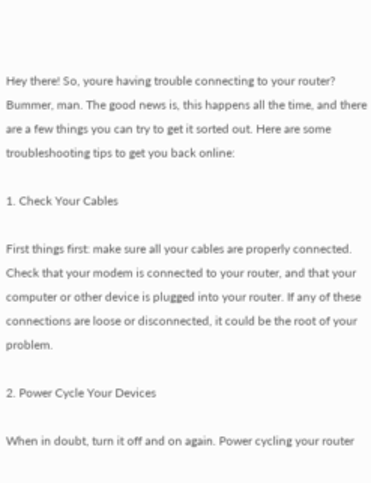Hey there! So, youre having trouble connecting to your router? Bummer, man. The good news is, this happens all the time, and there are a few things you can try to get it sorted out. Here are some troubleshooting tips to get you back online:

1. Check Your Cables

First things first: make sure all your cables are properly connected. Check that your modem is connected to your router, and that your computer or other device is plugged into your router. If any of these connections are loose or disconnected, it could be the root of your problem.

2. Power Cycle Your Devices

When in doubt, turn it off and on again. Power cycling your router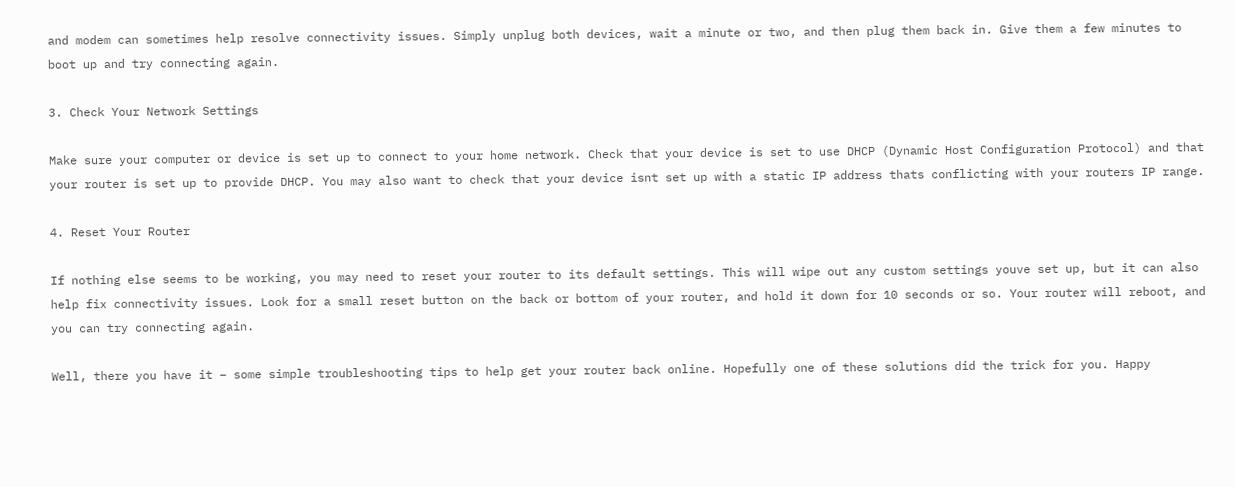and modem can sometimes help resolve connectivity issues. Simply unplug both devices, wait a minute or two, and then plug them back in. Give them a few minutes to boot up and try connecting again.

3. Check Your Network Settings

Make sure your computer or device is set up to connect to your home network. Check that your device is set to use DHCP (Dynamic Host Configuration Protocol) and that your router is set up to provide DHCP. You may also want to check that your device isnt set up with a static IP address thats conflicting with your routers IP range.

4. Reset Your Router

If nothing else seems to be working, you may need to reset your router to its default settings. This will wipe out any custom settings youve set up, but it can also help fix connectivity issues. Look for a small reset button on the back or bottom of your router, and hold it down for 10 seconds or so. Your router will reboot, and you can try connecting again.

Well, there you have it – some simple troubleshooting tips to help get your router back online. Hopefully one of these solutions did the trick for you. Happy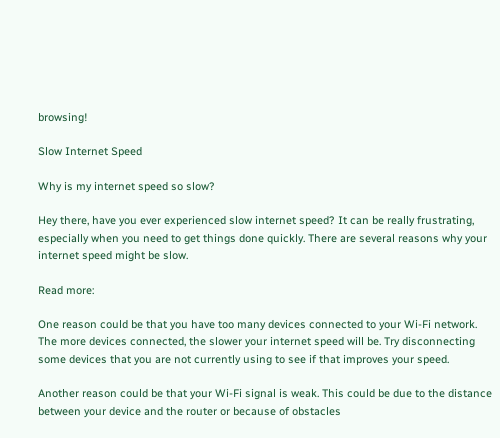browsing!

Slow Internet Speed

Why is my internet speed so slow?

Hey there, have you ever experienced slow internet speed? It can be really frustrating, especially when you need to get things done quickly. There are several reasons why your internet speed might be slow.

Read more:

One reason could be that you have too many devices connected to your Wi-Fi network. The more devices connected, the slower your internet speed will be. Try disconnecting some devices that you are not currently using to see if that improves your speed.

Another reason could be that your Wi-Fi signal is weak. This could be due to the distance between your device and the router or because of obstacles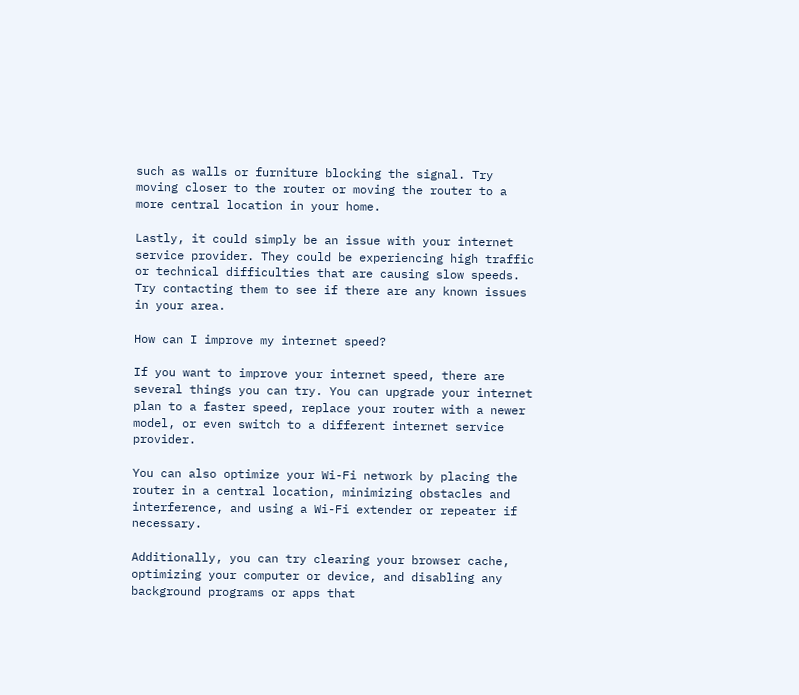such as walls or furniture blocking the signal. Try moving closer to the router or moving the router to a more central location in your home.

Lastly, it could simply be an issue with your internet service provider. They could be experiencing high traffic or technical difficulties that are causing slow speeds. Try contacting them to see if there are any known issues in your area.

How can I improve my internet speed?

If you want to improve your internet speed, there are several things you can try. You can upgrade your internet plan to a faster speed, replace your router with a newer model, or even switch to a different internet service provider.

You can also optimize your Wi-Fi network by placing the router in a central location, minimizing obstacles and interference, and using a Wi-Fi extender or repeater if necessary.

Additionally, you can try clearing your browser cache, optimizing your computer or device, and disabling any background programs or apps that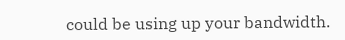could be using up your bandwidth.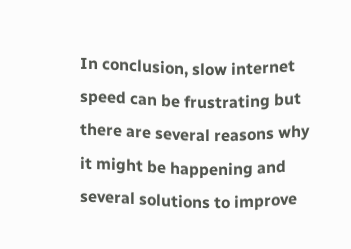In conclusion, slow internet speed can be frustrating but there are several reasons why it might be happening and several solutions to improve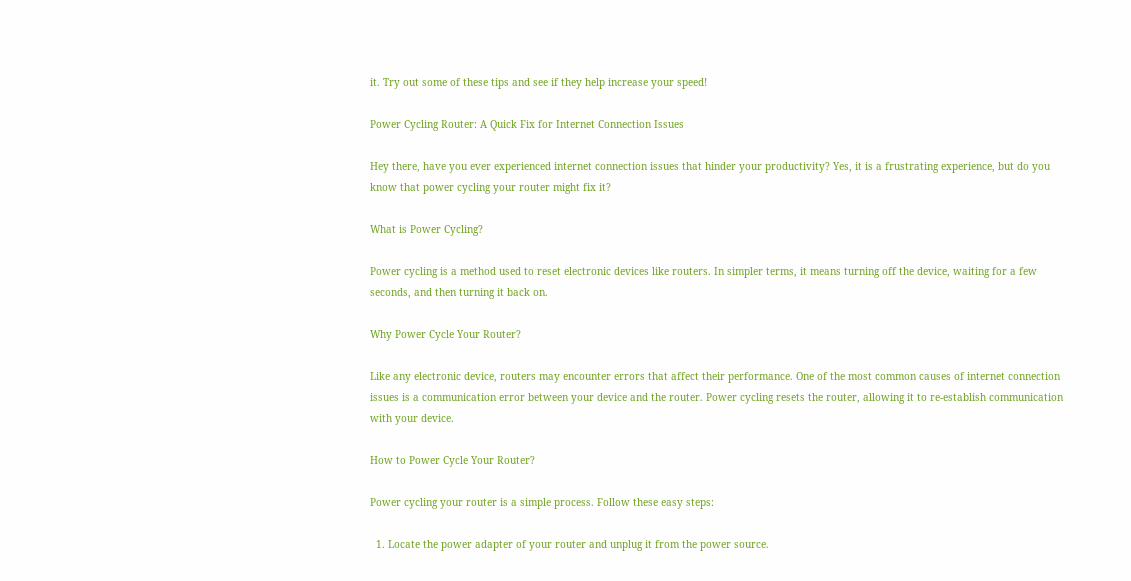it. Try out some of these tips and see if they help increase your speed!

Power Cycling Router: A Quick Fix for Internet Connection Issues

Hey there, have you ever experienced internet connection issues that hinder your productivity? Yes, it is a frustrating experience, but do you know that power cycling your router might fix it?

What is Power Cycling?

Power cycling is a method used to reset electronic devices like routers. In simpler terms, it means turning off the device, waiting for a few seconds, and then turning it back on.

Why Power Cycle Your Router?

Like any electronic device, routers may encounter errors that affect their performance. One of the most common causes of internet connection issues is a communication error between your device and the router. Power cycling resets the router, allowing it to re-establish communication with your device.

How to Power Cycle Your Router?

Power cycling your router is a simple process. Follow these easy steps:

  1. Locate the power adapter of your router and unplug it from the power source.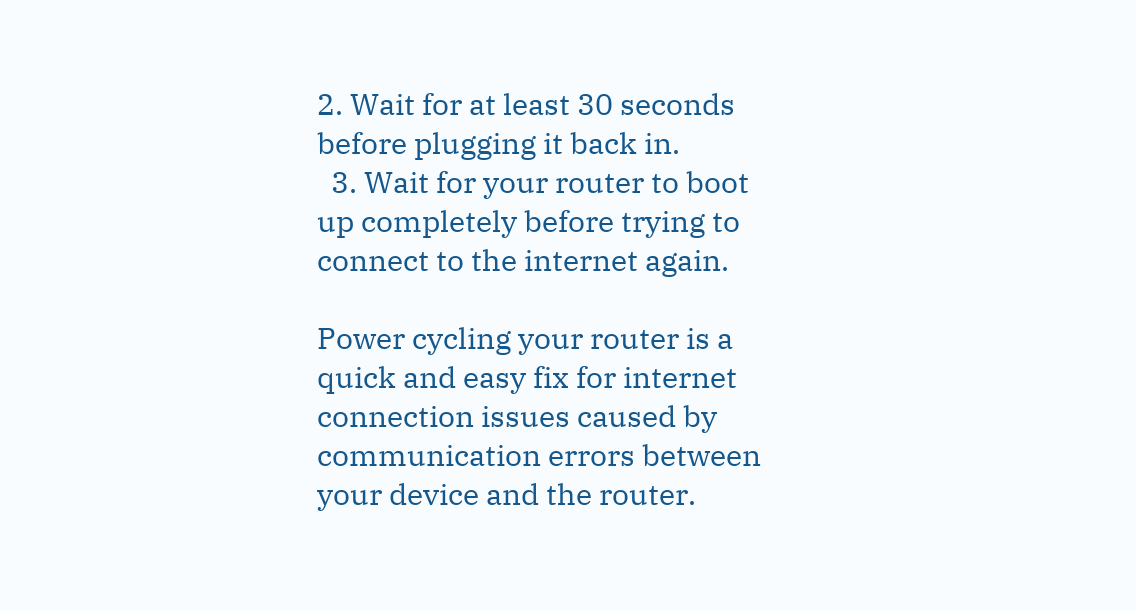2. Wait for at least 30 seconds before plugging it back in.
  3. Wait for your router to boot up completely before trying to connect to the internet again.

Power cycling your router is a quick and easy fix for internet connection issues caused by communication errors between your device and the router.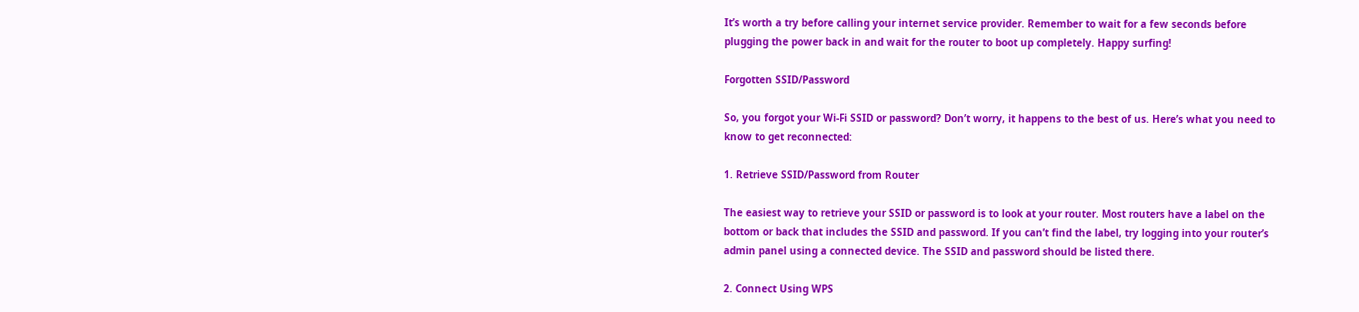It’s worth a try before calling your internet service provider. Remember to wait for a few seconds before plugging the power back in and wait for the router to boot up completely. Happy surfing!

Forgotten SSID/Password

So, you forgot your Wi-Fi SSID or password? Don’t worry, it happens to the best of us. Here’s what you need to know to get reconnected:

1. Retrieve SSID/Password from Router

The easiest way to retrieve your SSID or password is to look at your router. Most routers have a label on the bottom or back that includes the SSID and password. If you can’t find the label, try logging into your router’s admin panel using a connected device. The SSID and password should be listed there.

2. Connect Using WPS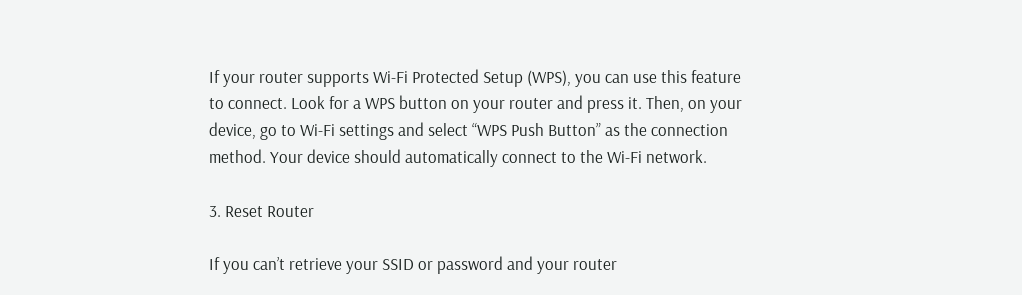If your router supports Wi-Fi Protected Setup (WPS), you can use this feature to connect. Look for a WPS button on your router and press it. Then, on your device, go to Wi-Fi settings and select “WPS Push Button” as the connection method. Your device should automatically connect to the Wi-Fi network.

3. Reset Router

If you can’t retrieve your SSID or password and your router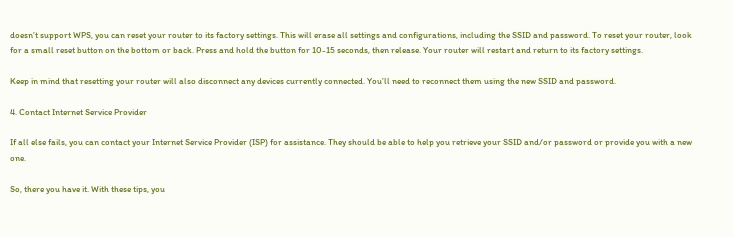doesn’t support WPS, you can reset your router to its factory settings. This will erase all settings and configurations, including the SSID and password. To reset your router, look for a small reset button on the bottom or back. Press and hold the button for 10-15 seconds, then release. Your router will restart and return to its factory settings.

Keep in mind that resetting your router will also disconnect any devices currently connected. You’ll need to reconnect them using the new SSID and password.

4. Contact Internet Service Provider

If all else fails, you can contact your Internet Service Provider (ISP) for assistance. They should be able to help you retrieve your SSID and/or password or provide you with a new one.

So, there you have it. With these tips, you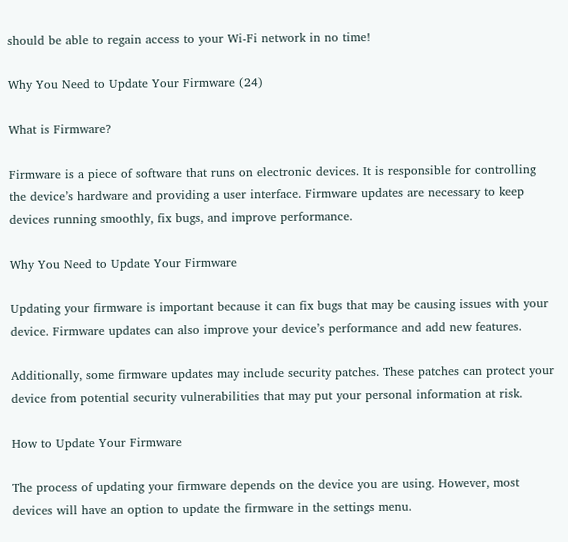should be able to regain access to your Wi-Fi network in no time!

Why You Need to Update Your Firmware (24)

What is Firmware?

Firmware is a piece of software that runs on electronic devices. It is responsible for controlling the device’s hardware and providing a user interface. Firmware updates are necessary to keep devices running smoothly, fix bugs, and improve performance.

Why You Need to Update Your Firmware

Updating your firmware is important because it can fix bugs that may be causing issues with your device. Firmware updates can also improve your device’s performance and add new features.

Additionally, some firmware updates may include security patches. These patches can protect your device from potential security vulnerabilities that may put your personal information at risk.

How to Update Your Firmware

The process of updating your firmware depends on the device you are using. However, most devices will have an option to update the firmware in the settings menu.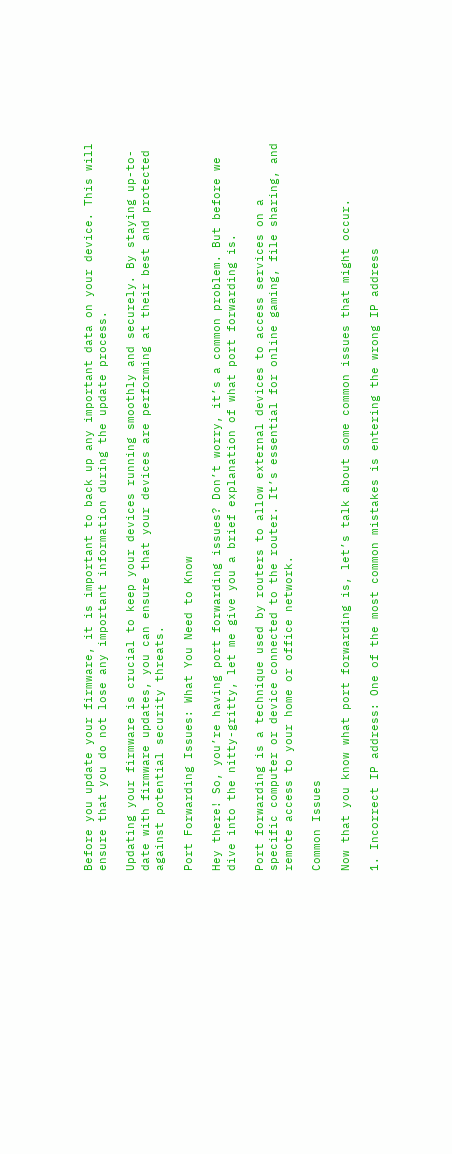Before you update your firmware, it is important to back up any important data on your device. This will ensure that you do not lose any important information during the update process.

Updating your firmware is crucial to keep your devices running smoothly and securely. By staying up-to-date with firmware updates, you can ensure that your devices are performing at their best and protected against potential security threats.

Port Forwarding Issues: What You Need to Know

Hey there! So, you’re having port forwarding issues? Don’t worry, it’s a common problem. But before we dive into the nitty-gritty, let me give you a brief explanation of what port forwarding is.

Port forwarding is a technique used by routers to allow external devices to access services on a specific computer or device connected to the router. It’s essential for online gaming, file sharing, and remote access to your home or office network.

Common Issues

Now that you know what port forwarding is, let’s talk about some common issues that might occur.

1. Incorrect IP address: One of the most common mistakes is entering the wrong IP address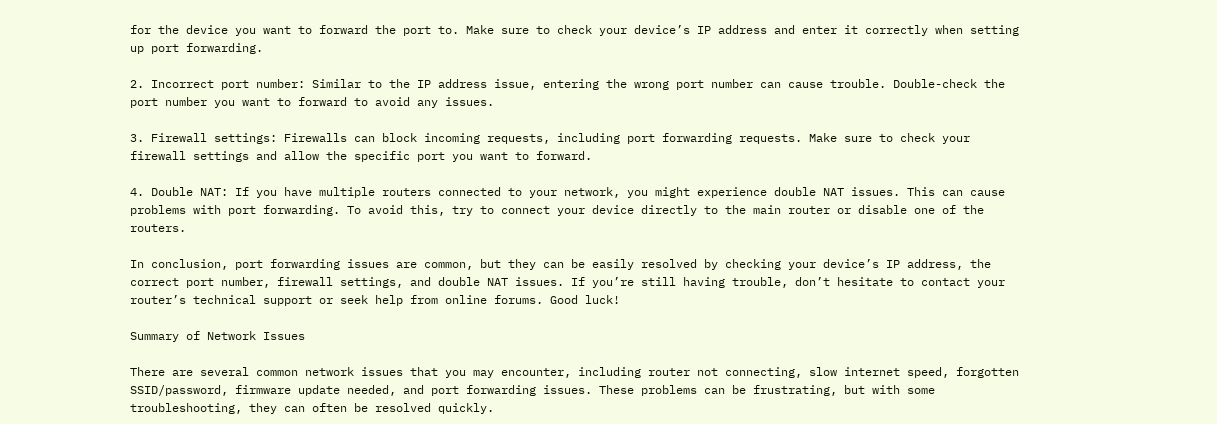for the device you want to forward the port to. Make sure to check your device’s IP address and enter it correctly when setting up port forwarding.

2. Incorrect port number: Similar to the IP address issue, entering the wrong port number can cause trouble. Double-check the port number you want to forward to avoid any issues.

3. Firewall settings: Firewalls can block incoming requests, including port forwarding requests. Make sure to check your firewall settings and allow the specific port you want to forward.

4. Double NAT: If you have multiple routers connected to your network, you might experience double NAT issues. This can cause problems with port forwarding. To avoid this, try to connect your device directly to the main router or disable one of the routers.

In conclusion, port forwarding issues are common, but they can be easily resolved by checking your device’s IP address, the correct port number, firewall settings, and double NAT issues. If you’re still having trouble, don’t hesitate to contact your router’s technical support or seek help from online forums. Good luck!

Summary of Network Issues

There are several common network issues that you may encounter, including router not connecting, slow internet speed, forgotten SSID/password, firmware update needed, and port forwarding issues. These problems can be frustrating, but with some troubleshooting, they can often be resolved quickly.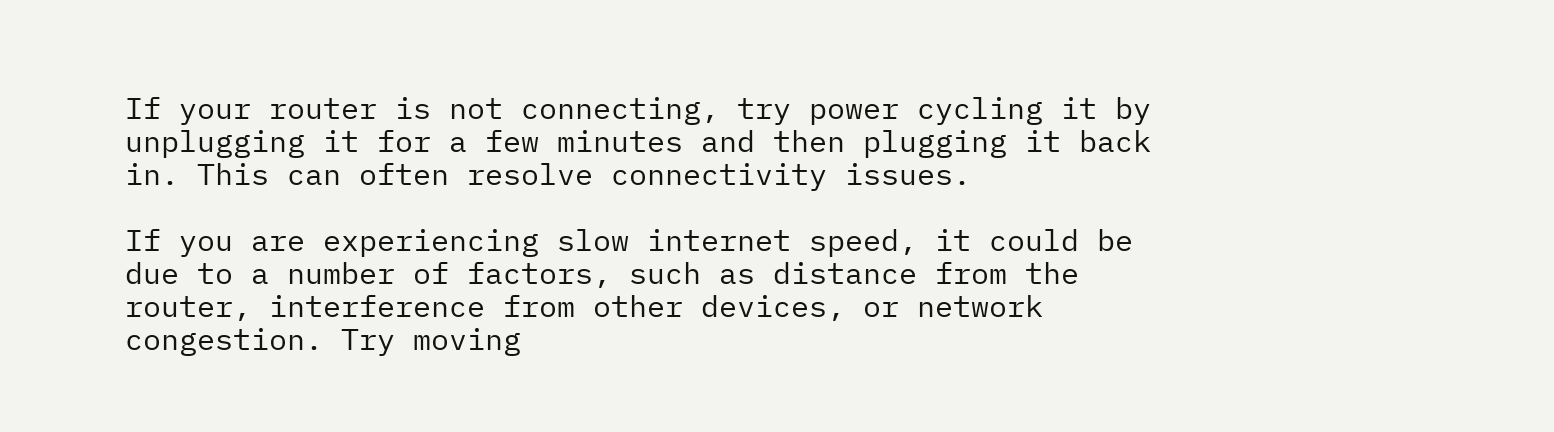If your router is not connecting, try power cycling it by unplugging it for a few minutes and then plugging it back in. This can often resolve connectivity issues.

If you are experiencing slow internet speed, it could be due to a number of factors, such as distance from the router, interference from other devices, or network congestion. Try moving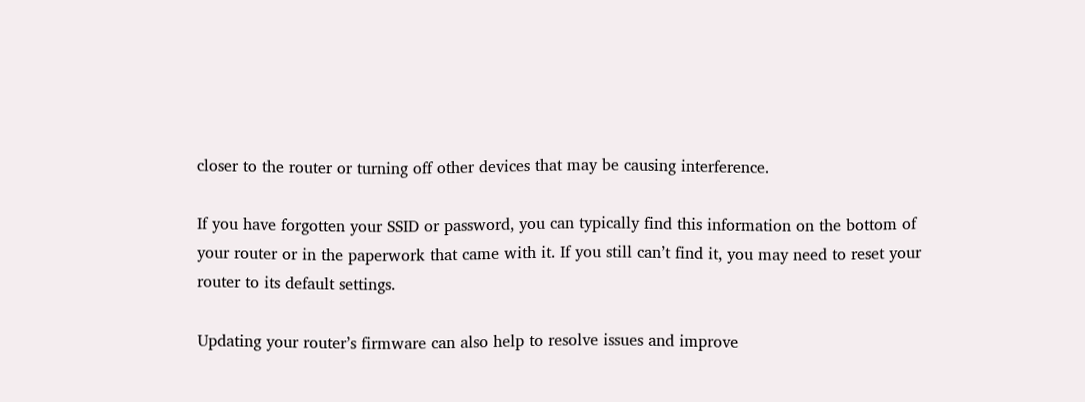closer to the router or turning off other devices that may be causing interference.

If you have forgotten your SSID or password, you can typically find this information on the bottom of your router or in the paperwork that came with it. If you still can’t find it, you may need to reset your router to its default settings.

Updating your router’s firmware can also help to resolve issues and improve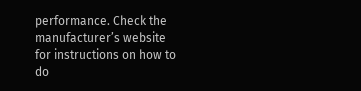performance. Check the manufacturer’s website for instructions on how to do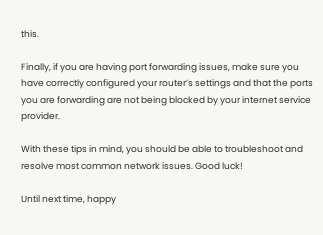this.

Finally, if you are having port forwarding issues, make sure you have correctly configured your router’s settings and that the ports you are forwarding are not being blocked by your internet service provider.

With these tips in mind, you should be able to troubleshoot and resolve most common network issues. Good luck!

Until next time, happy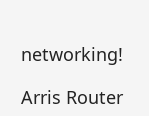networking!

Arris Router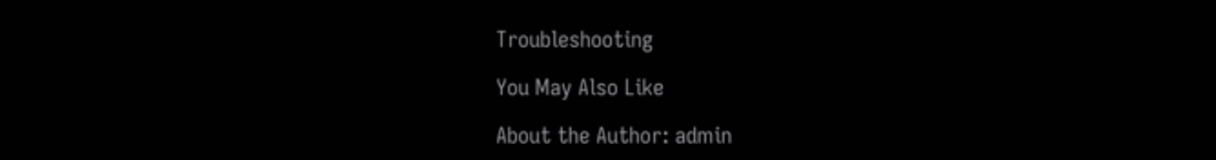Troubleshooting

You May Also Like

About the Author: admin